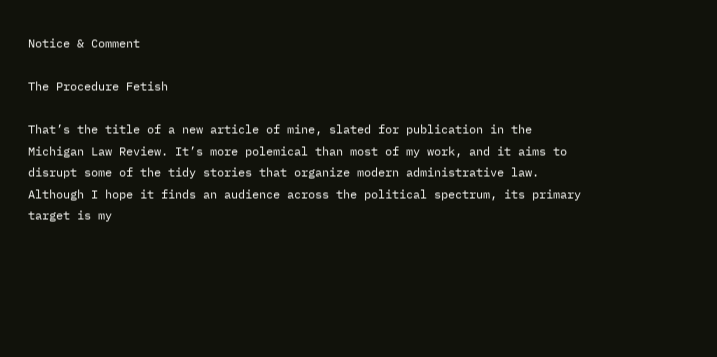Notice & Comment

The Procedure Fetish

That’s the title of a new article of mine, slated for publication in the Michigan Law Review. It’s more polemical than most of my work, and it aims to disrupt some of the tidy stories that organize modern administrative law. Although I hope it finds an audience across the political spectrum, its primary target is my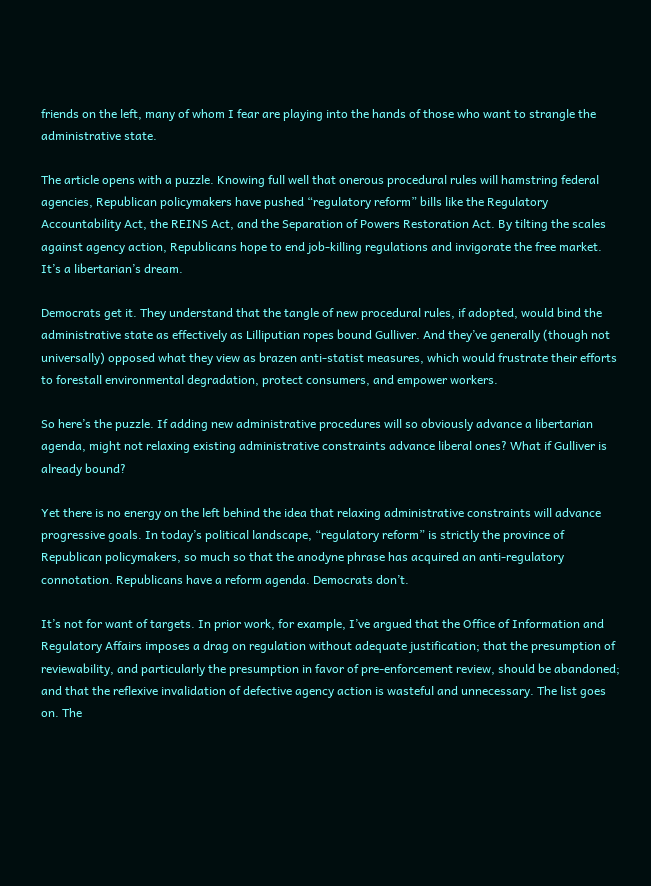friends on the left, many of whom I fear are playing into the hands of those who want to strangle the administrative state.

The article opens with a puzzle. Knowing full well that onerous procedural rules will hamstring federal agencies, Republican policymakers have pushed “regulatory reform” bills like the Regulatory Accountability Act, the REINS Act, and the Separation of Powers Restoration Act. By tilting the scales against agency action, Republicans hope to end job-killing regulations and invigorate the free market. It’s a libertarian’s dream.

Democrats get it. They understand that the tangle of new procedural rules, if adopted, would bind the administrative state as effectively as Lilliputian ropes bound Gulliver. And they’ve generally (though not universally) opposed what they view as brazen anti-statist measures, which would frustrate their efforts to forestall environmental degradation, protect consumers, and empower workers.

So here’s the puzzle. If adding new administrative procedures will so obviously advance a libertarian agenda, might not relaxing existing administrative constraints advance liberal ones? What if Gulliver is already bound?

Yet there is no energy on the left behind the idea that relaxing administrative constraints will advance progressive goals. In today’s political landscape, “regulatory reform” is strictly the province of Republican policymakers, so much so that the anodyne phrase has acquired an anti-regulatory connotation. Republicans have a reform agenda. Democrats don’t.

It’s not for want of targets. In prior work, for example, I’ve argued that the Office of Information and Regulatory Affairs imposes a drag on regulation without adequate justification; that the presumption of reviewability, and particularly the presumption in favor of pre-enforcement review, should be abandoned; and that the reflexive invalidation of defective agency action is wasteful and unnecessary. The list goes on. The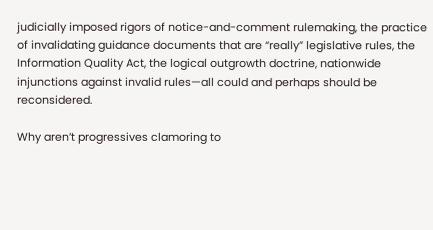judicially imposed rigors of notice-and-comment rulemaking, the practice of invalidating guidance documents that are “really” legislative rules, the Information Quality Act, the logical outgrowth doctrine, nationwide injunctions against invalid rules—all could and perhaps should be reconsidered.

Why aren’t progressives clamoring to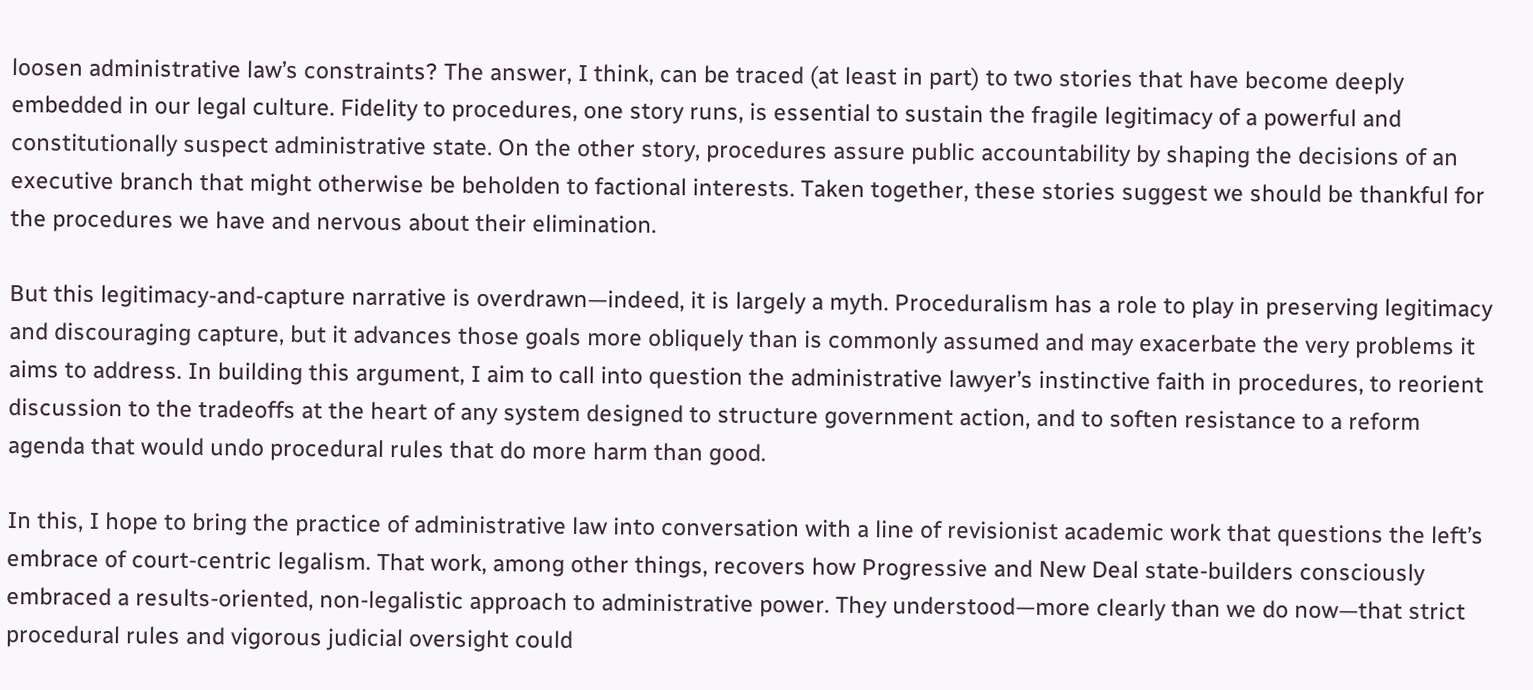loosen administrative law’s constraints? The answer, I think, can be traced (at least in part) to two stories that have become deeply embedded in our legal culture. Fidelity to procedures, one story runs, is essential to sustain the fragile legitimacy of a powerful and constitutionally suspect administrative state. On the other story, procedures assure public accountability by shaping the decisions of an executive branch that might otherwise be beholden to factional interests. Taken together, these stories suggest we should be thankful for the procedures we have and nervous about their elimination.

But this legitimacy-and-capture narrative is overdrawn—indeed, it is largely a myth. Proceduralism has a role to play in preserving legitimacy and discouraging capture, but it advances those goals more obliquely than is commonly assumed and may exacerbate the very problems it aims to address. In building this argument, I aim to call into question the administrative lawyer’s instinctive faith in procedures, to reorient discussion to the tradeoffs at the heart of any system designed to structure government action, and to soften resistance to a reform agenda that would undo procedural rules that do more harm than good.

In this, I hope to bring the practice of administrative law into conversation with a line of revisionist academic work that questions the left’s embrace of court-centric legalism. That work, among other things, recovers how Progressive and New Deal state-builders consciously embraced a results-oriented, non-legalistic approach to administrative power. They understood—more clearly than we do now—that strict procedural rules and vigorous judicial oversight could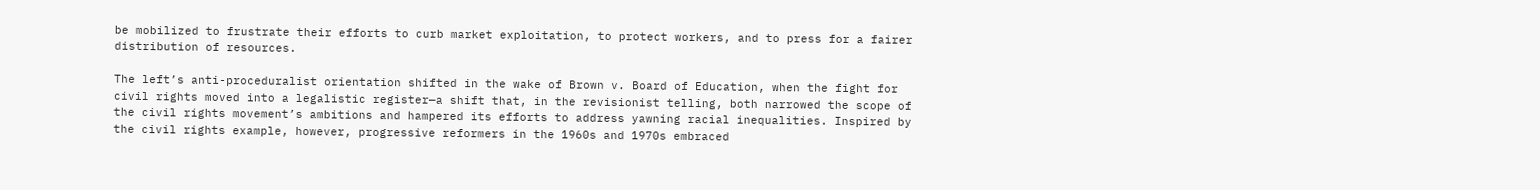be mobilized to frustrate their efforts to curb market exploitation, to protect workers, and to press for a fairer distribution of resources.

The left’s anti-proceduralist orientation shifted in the wake of Brown v. Board of Education, when the fight for civil rights moved into a legalistic register—a shift that, in the revisionist telling, both narrowed the scope of the civil rights movement’s ambitions and hampered its efforts to address yawning racial inequalities. Inspired by the civil rights example, however, progressive reformers in the 1960s and 1970s embraced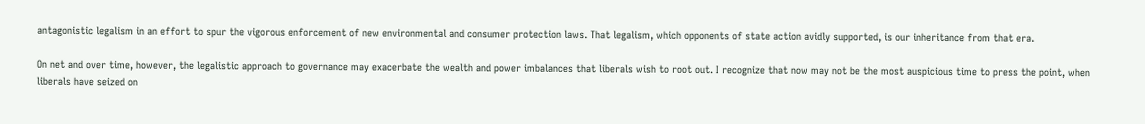antagonistic legalism in an effort to spur the vigorous enforcement of new environmental and consumer protection laws. That legalism, which opponents of state action avidly supported, is our inheritance from that era.

On net and over time, however, the legalistic approach to governance may exacerbate the wealth and power imbalances that liberals wish to root out. I recognize that now may not be the most auspicious time to press the point, when liberals have seized on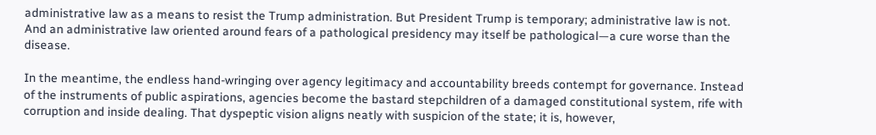administrative law as a means to resist the Trump administration. But President Trump is temporary; administrative law is not. And an administrative law oriented around fears of a pathological presidency may itself be pathological—a cure worse than the disease.

In the meantime, the endless hand-wringing over agency legitimacy and accountability breeds contempt for governance. Instead of the instruments of public aspirations, agencies become the bastard stepchildren of a damaged constitutional system, rife with corruption and inside dealing. That dyspeptic vision aligns neatly with suspicion of the state; it is, however,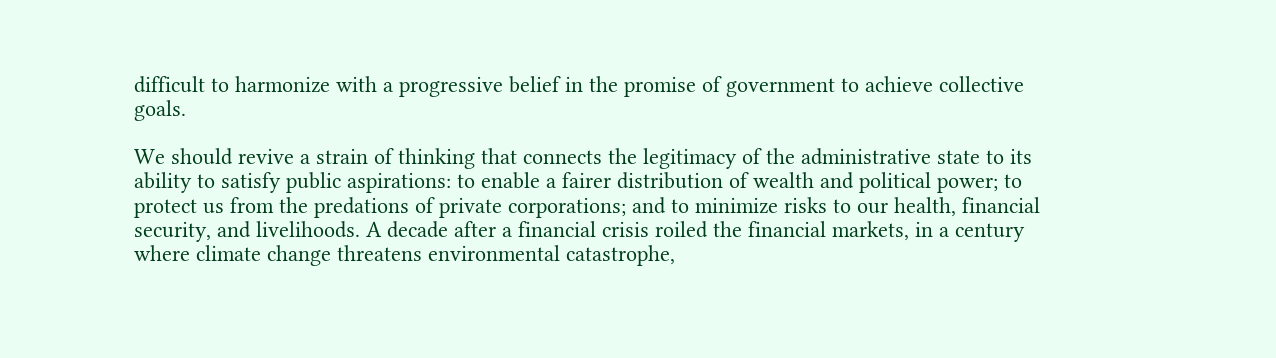difficult to harmonize with a progressive belief in the promise of government to achieve collective goals.

We should revive a strain of thinking that connects the legitimacy of the administrative state to its ability to satisfy public aspirations: to enable a fairer distribution of wealth and political power; to protect us from the predations of private corporations; and to minimize risks to our health, financial security, and livelihoods. A decade after a financial crisis roiled the financial markets, in a century where climate change threatens environmental catastrophe,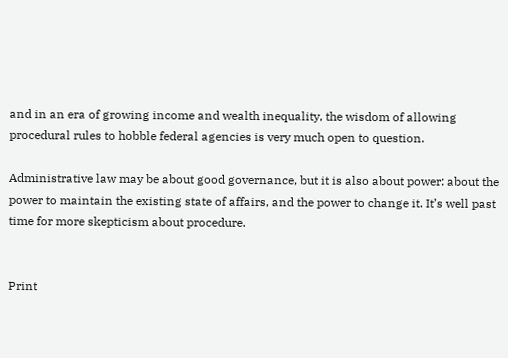and in an era of growing income and wealth inequality, the wisdom of allowing procedural rules to hobble federal agencies is very much open to question.

Administrative law may be about good governance, but it is also about power: about the power to maintain the existing state of affairs, and the power to change it. It’s well past time for more skepticism about procedure.


Print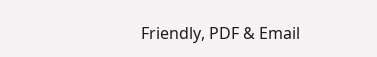Friendly, PDF & Email